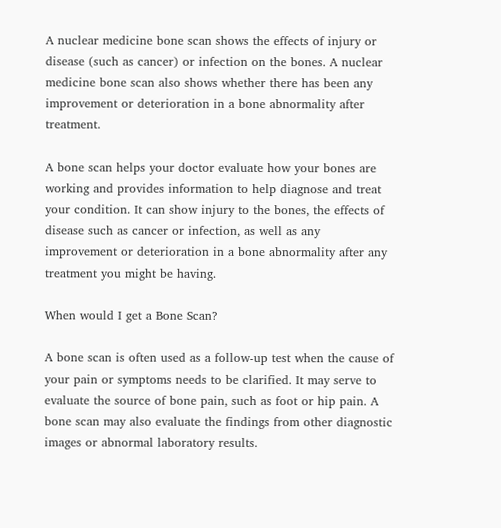A nuclear medicine bone scan shows the effects of injury or disease (such as cancer) or infection on the bones. A nuclear medicine bone scan also shows whether there has been any improvement or deterioration in a bone abnormality after treatment.

A bone scan helps your doctor evaluate how your bones are working and provides information to help diagnose and treat your condition. It can show injury to the bones, the effects of disease such as cancer or infection, as well as any improvement or deterioration in a bone abnormality after any treatment you might be having.

When would I get a Bone Scan?

A bone scan is often used as a follow-up test when the cause of your pain or symptoms needs to be clarified. It may serve to evaluate the source of bone pain, such as foot or hip pain. A bone scan may also evaluate the findings from other diagnostic images or abnormal laboratory results.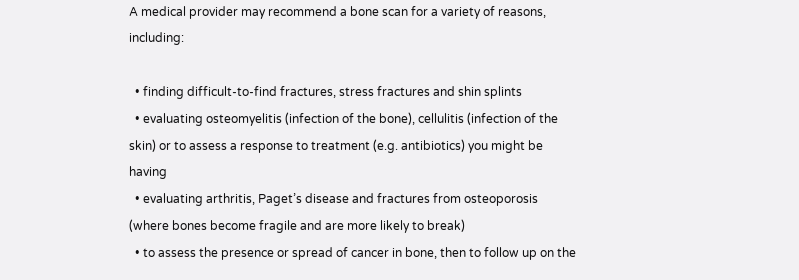A medical provider may recommend a bone scan for a variety of reasons, including:

  • finding difficult-to-find fractures, stress fractures and shin splints
  • evaluating osteomyelitis (infection of the bone), cellulitis (infection of the skin) or to assess a response to treatment (e.g. antibiotics) you might be having
  • evaluating arthritis, Paget’s disease and fractures from osteoporosis (where bones become fragile and are more likely to break)
  • to assess the presence or spread of cancer in bone, then to follow up on the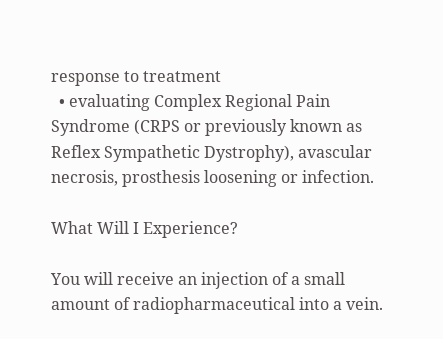response to treatment
  • evaluating Complex Regional Pain Syndrome (CRPS or previously known as Reflex Sympathetic Dystrophy), avascular necrosis, prosthesis loosening or infection.

What Will I Experience?

You will receive an injection of a small amount of radiopharmaceutical into a vein.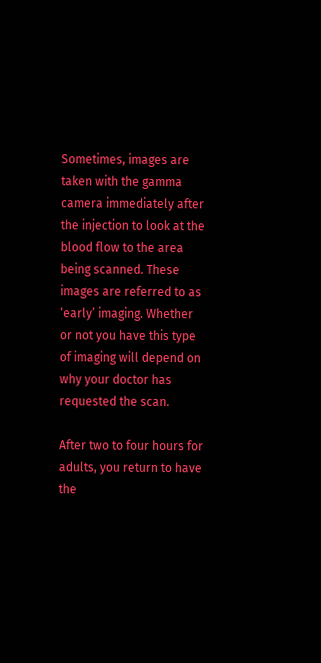Sometimes, images are taken with the gamma camera immediately after the injection to look at the blood flow to the area being scanned. These images are referred to as ‘early’ imaging. Whether or not you have this type of imaging will depend on why your doctor has requested the scan.

After two to four hours for adults, you return to have the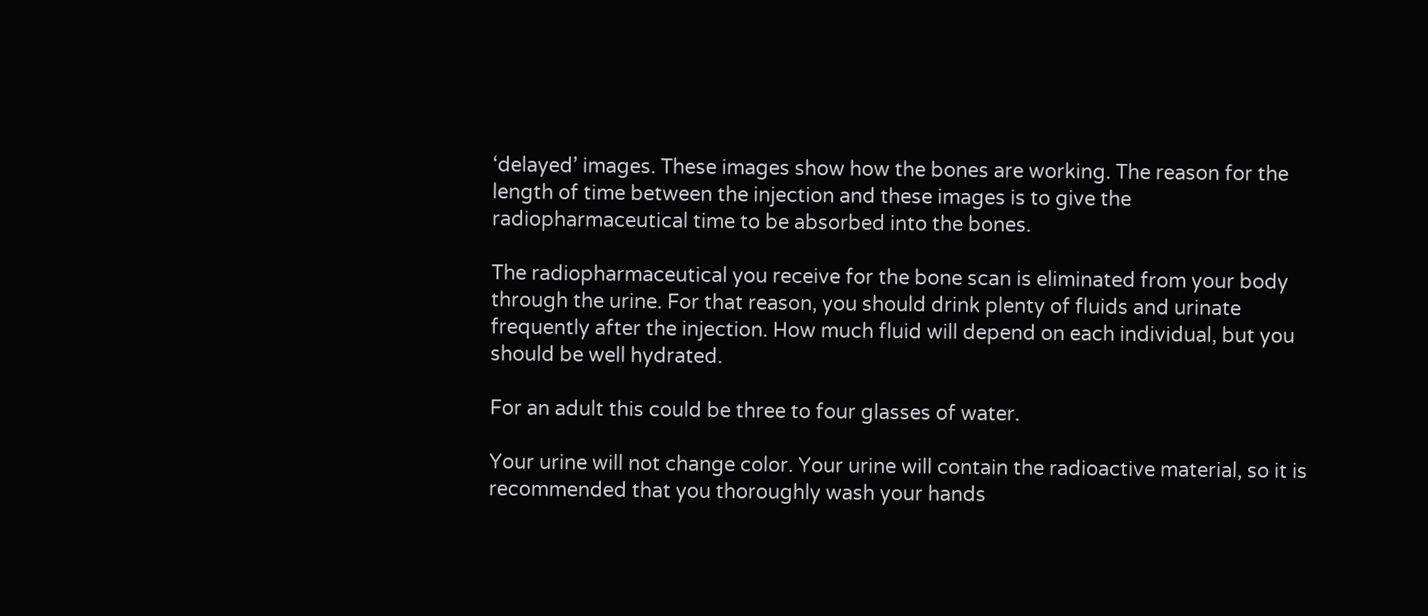‘delayed’ images. These images show how the bones are working. The reason for the length of time between the injection and these images is to give the radiopharmaceutical time to be absorbed into the bones.

The radiopharmaceutical you receive for the bone scan is eliminated from your body through the urine. For that reason, you should drink plenty of fluids and urinate frequently after the injection. How much fluid will depend on each individual, but you should be well hydrated.

For an adult this could be three to four glasses of water.

Your urine will not change color. Your urine will contain the radioactive material, so it is recommended that you thoroughly wash your hands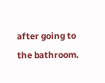after going to the bathroom.